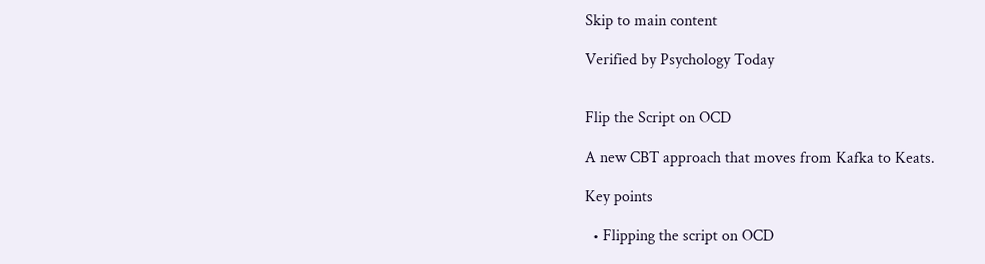Skip to main content

Verified by Psychology Today


Flip the Script on OCD

A new CBT approach that moves from Kafka to Keats.

Key points

  • Flipping the script on OCD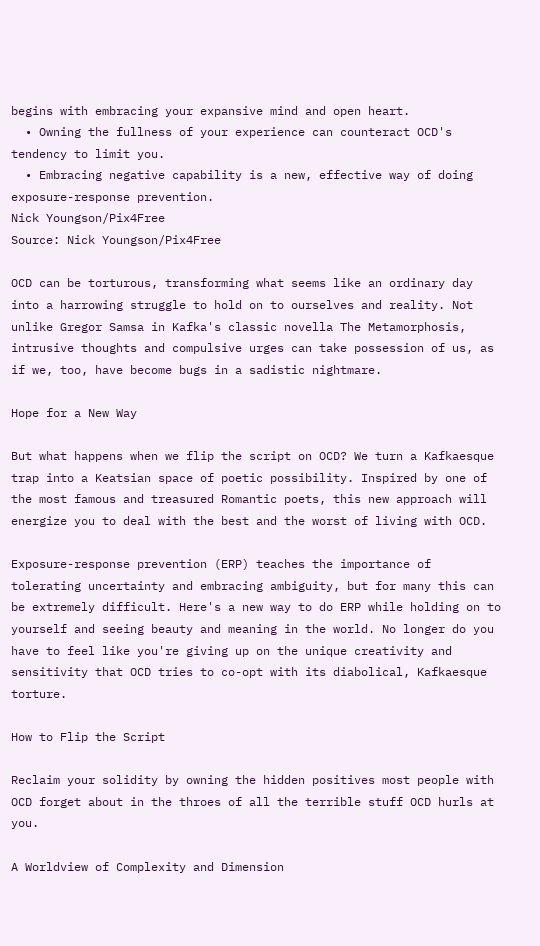begins with embracing your expansive mind and open heart.
  • Owning the fullness of your experience can counteract OCD's tendency to limit you.
  • Embracing negative capability is a new, effective way of doing exposure-response prevention.
Nick Youngson/Pix4Free
Source: Nick Youngson/Pix4Free

OCD can be torturous, transforming what seems like an ordinary day into a harrowing struggle to hold on to ourselves and reality. Not unlike Gregor Samsa in Kafka's classic novella The Metamorphosis, intrusive thoughts and compulsive urges can take possession of us, as if we, too, have become bugs in a sadistic nightmare.

Hope for a New Way

But what happens when we flip the script on OCD? We turn a Kafkaesque trap into a Keatsian space of poetic possibility. Inspired by one of the most famous and treasured Romantic poets, this new approach will energize you to deal with the best and the worst of living with OCD.

Exposure-response prevention (ERP) teaches the importance of tolerating uncertainty and embracing ambiguity, but for many this can be extremely difficult. Here's a new way to do ERP while holding on to yourself and seeing beauty and meaning in the world. No longer do you have to feel like you're giving up on the unique creativity and sensitivity that OCD tries to co-opt with its diabolical, Kafkaesque torture.

How to Flip the Script

Reclaim your solidity by owning the hidden positives most people with OCD forget about in the throes of all the terrible stuff OCD hurls at you.

A Worldview of Complexity and Dimension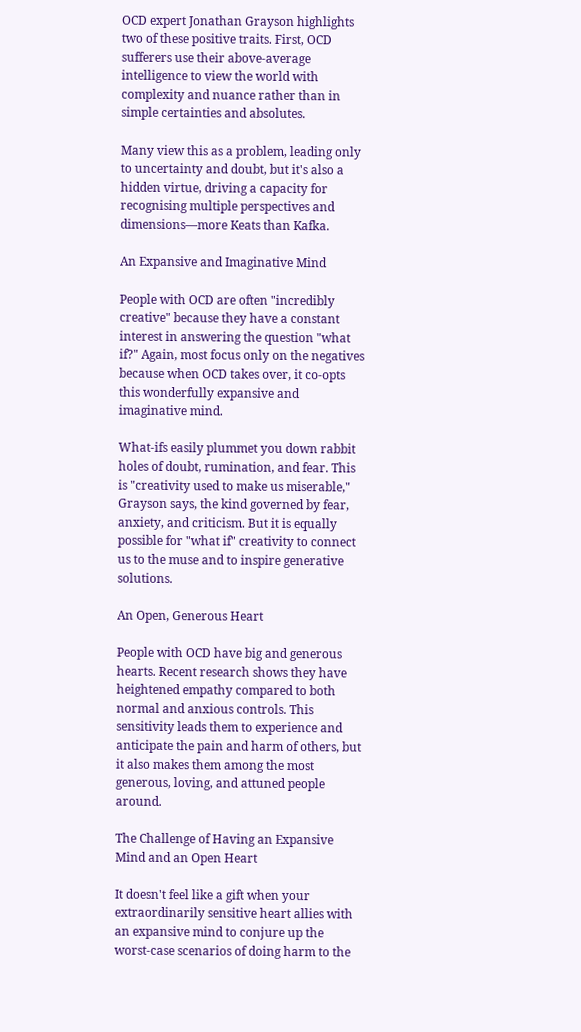OCD expert Jonathan Grayson highlights two of these positive traits. First, OCD sufferers use their above-average intelligence to view the world with complexity and nuance rather than in simple certainties and absolutes.

Many view this as a problem, leading only to uncertainty and doubt, but it's also a hidden virtue, driving a capacity for recognising multiple perspectives and dimensions—more Keats than Kafka.

An Expansive and Imaginative Mind

People with OCD are often "incredibly creative" because they have a constant interest in answering the question "what if?" Again, most focus only on the negatives because when OCD takes over, it co-opts this wonderfully expansive and imaginative mind.

What-ifs easily plummet you down rabbit holes of doubt, rumination, and fear. This is "creativity used to make us miserable," Grayson says, the kind governed by fear, anxiety, and criticism. But it is equally possible for "what if" creativity to connect us to the muse and to inspire generative solutions.

An Open, Generous Heart

People with OCD have big and generous hearts. Recent research shows they have heightened empathy compared to both normal and anxious controls. This sensitivity leads them to experience and anticipate the pain and harm of others, but it also makes them among the most generous, loving, and attuned people around.

The Challenge of Having an Expansive Mind and an Open Heart

It doesn't feel like a gift when your extraordinarily sensitive heart allies with an expansive mind to conjure up the worst-case scenarios of doing harm to the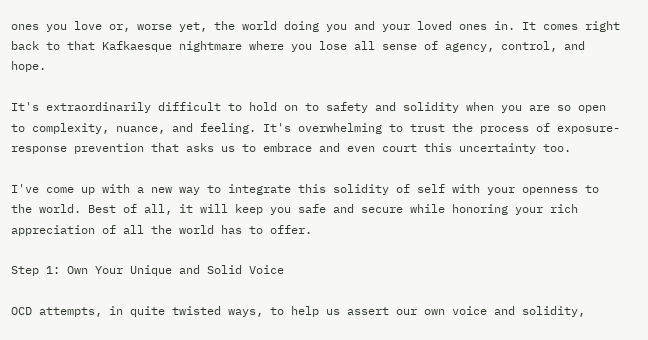ones you love or, worse yet, the world doing you and your loved ones in. It comes right back to that Kafkaesque nightmare where you lose all sense of agency, control, and hope.

It's extraordinarily difficult to hold on to safety and solidity when you are so open to complexity, nuance, and feeling. It's overwhelming to trust the process of exposure-response prevention that asks us to embrace and even court this uncertainty too.

I've come up with a new way to integrate this solidity of self with your openness to the world. Best of all, it will keep you safe and secure while honoring your rich appreciation of all the world has to offer.

Step 1: Own Your Unique and Solid Voice

OCD attempts, in quite twisted ways, to help us assert our own voice and solidity,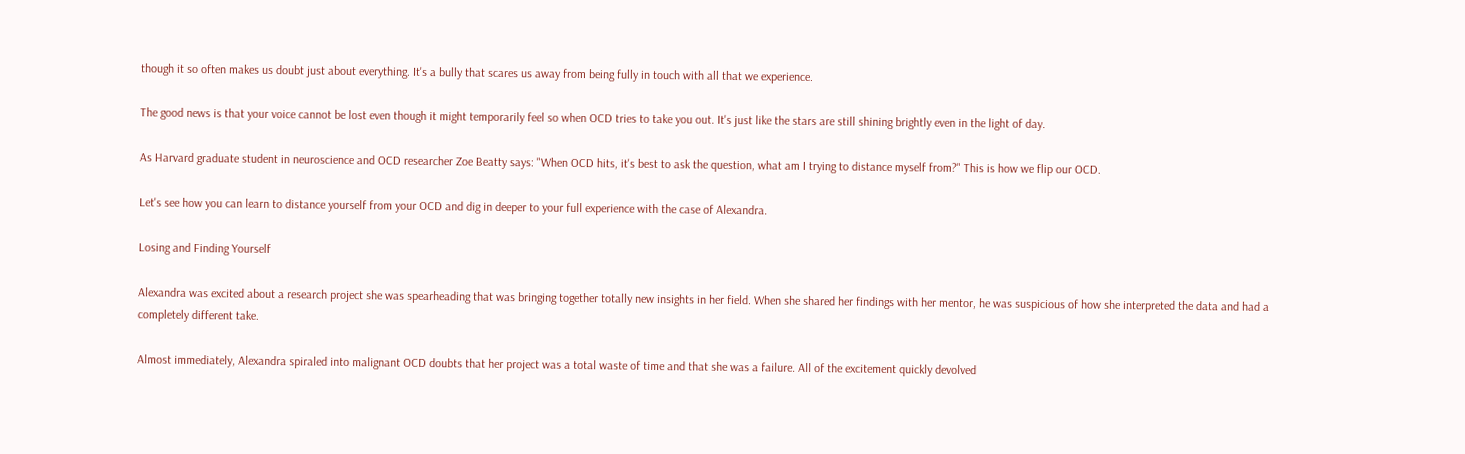though it so often makes us doubt just about everything. It's a bully that scares us away from being fully in touch with all that we experience.

The good news is that your voice cannot be lost even though it might temporarily feel so when OCD tries to take you out. It's just like the stars are still shining brightly even in the light of day.

As Harvard graduate student in neuroscience and OCD researcher Zoe Beatty says: "When OCD hits, it's best to ask the question, what am I trying to distance myself from?" This is how we flip our OCD.

Let's see how you can learn to distance yourself from your OCD and dig in deeper to your full experience with the case of Alexandra.

Losing and Finding Yourself

Alexandra was excited about a research project she was spearheading that was bringing together totally new insights in her field. When she shared her findings with her mentor, he was suspicious of how she interpreted the data and had a completely different take.

Almost immediately, Alexandra spiraled into malignant OCD doubts that her project was a total waste of time and that she was a failure. All of the excitement quickly devolved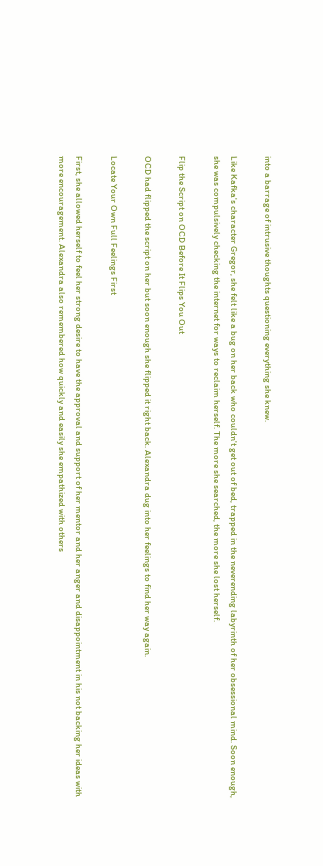into a barrage of intrusive thoughts questioning everything she knew.

Like Kafka's character Gregor, she felt like a bug on her back who couldn't get out of bed, trapped in the neverending labyrinth of her obsessional mind. Soon enough, she was compulsively checking the internet for ways to reclaim herself. The more she searched, the more she lost herself.

Flip the Script on OCD Before It Flips You Out

OCD had flipped the script on her but soon enough she flipped it right back. Alexandra dug into her feelings to find her way again.

Locate Your Own Full Feelings First

First, she allowed herself to feel her strong desire to have the approval and support of her mentor and her anger and disappointment in his not backing her ideas with more encouragement. Alexandra also remembered how quickly and easily she empathized with others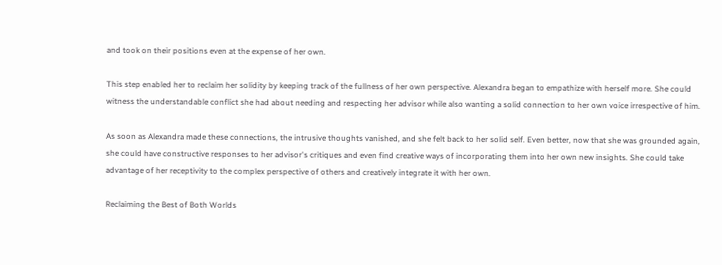and took on their positions even at the expense of her own.

This step enabled her to reclaim her solidity by keeping track of the fullness of her own perspective. Alexandra began to empathize with herself more. She could witness the understandable conflict she had about needing and respecting her advisor while also wanting a solid connection to her own voice irrespective of him.

As soon as Alexandra made these connections, the intrusive thoughts vanished, and she felt back to her solid self. Even better, now that she was grounded again, she could have constructive responses to her advisor's critiques and even find creative ways of incorporating them into her own new insights. She could take advantage of her receptivity to the complex perspective of others and creatively integrate it with her own.

Reclaiming the Best of Both Worlds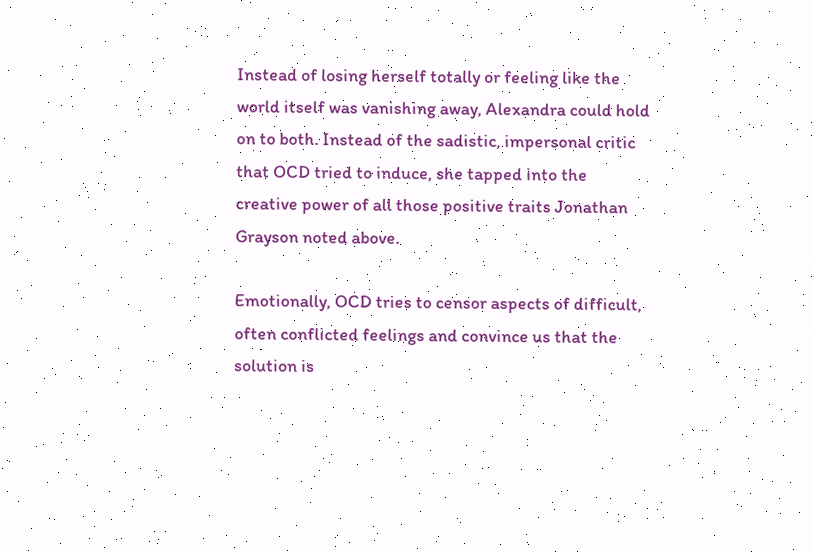Instead of losing herself totally or feeling like the world itself was vanishing away, Alexandra could hold on to both. Instead of the sadistic, impersonal critic that OCD tried to induce, she tapped into the creative power of all those positive traits Jonathan Grayson noted above.

Emotionally, OCD tries to censor aspects of difficult, often conflicted feelings and convince us that the solution is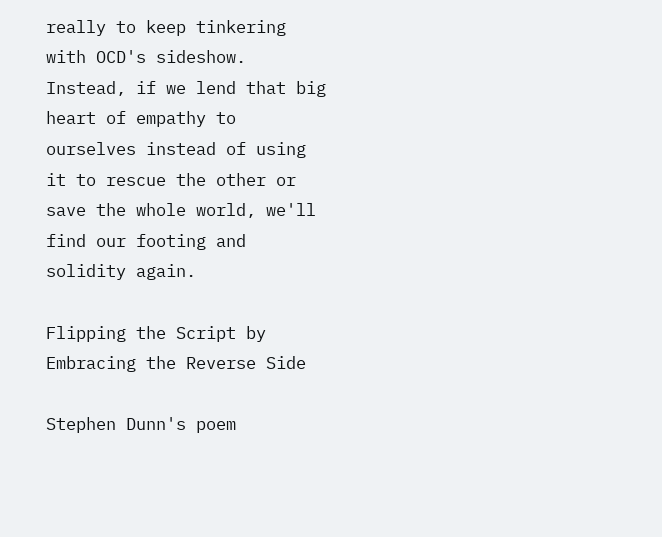really to keep tinkering with OCD's sideshow. Instead, if we lend that big heart of empathy to ourselves instead of using it to rescue the other or save the whole world, we'll find our footing and solidity again.

Flipping the Script by Embracing the Reverse Side

Stephen Dunn's poem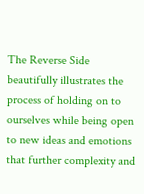The Reverse Side beautifully illustrates the process of holding on to ourselves while being open to new ideas and emotions that further complexity and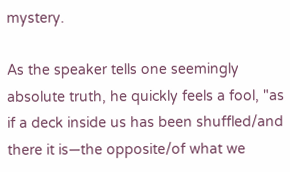mystery.

As the speaker tells one seemingly absolute truth, he quickly feels a fool, "as if a deck inside us has been shuffled/and there it is—the opposite/of what we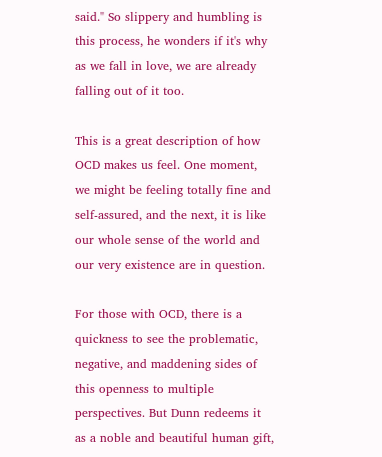said." So slippery and humbling is this process, he wonders if it's why as we fall in love, we are already falling out of it too.

This is a great description of how OCD makes us feel. One moment, we might be feeling totally fine and self-assured, and the next, it is like our whole sense of the world and our very existence are in question.

For those with OCD, there is a quickness to see the problematic, negative, and maddening sides of this openness to multiple perspectives. But Dunn redeems it as a noble and beautiful human gift,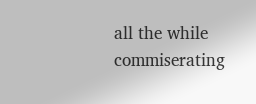all the while commiserating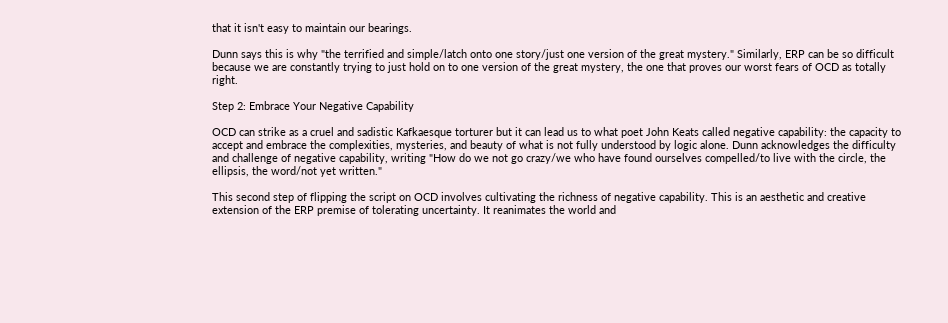that it isn't easy to maintain our bearings.

Dunn says this is why "the terrified and simple/latch onto one story/just one version of the great mystery." Similarly, ERP can be so difficult because we are constantly trying to just hold on to one version of the great mystery, the one that proves our worst fears of OCD as totally right.

Step 2: Embrace Your Negative Capability

OCD can strike as a cruel and sadistic Kafkaesque torturer but it can lead us to what poet John Keats called negative capability: the capacity to accept and embrace the complexities, mysteries, and beauty of what is not fully understood by logic alone. Dunn acknowledges the difficulty and challenge of negative capability, writing "How do we not go crazy/we who have found ourselves compelled/to live with the circle, the ellipsis, the word/not yet written."

This second step of flipping the script on OCD involves cultivating the richness of negative capability. This is an aesthetic and creative extension of the ERP premise of tolerating uncertainty. It reanimates the world and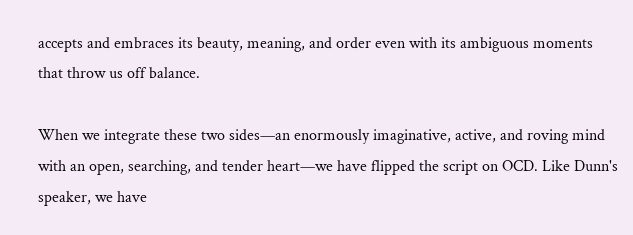accepts and embraces its beauty, meaning, and order even with its ambiguous moments that throw us off balance.

When we integrate these two sides—an enormously imaginative, active, and roving mind with an open, searching, and tender heart—we have flipped the script on OCD. Like Dunn's speaker, we have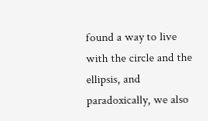found a way to live with the circle and the ellipsis, and paradoxically, we also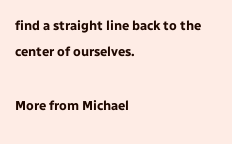find a straight line back to the center of ourselves.

More from Michael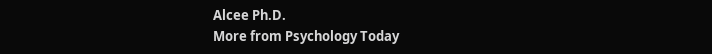Alcee Ph.D.
More from Psychology Today